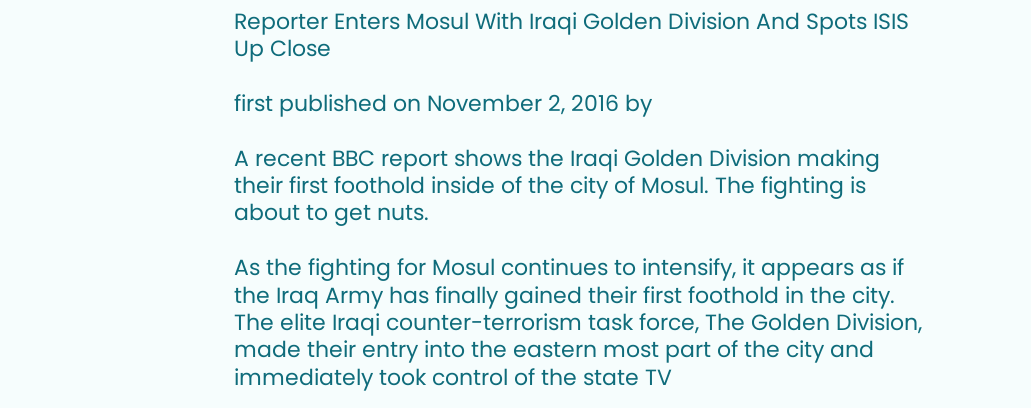Reporter Enters Mosul With Iraqi Golden Division And Spots ISIS Up Close

first published on November 2, 2016 by

A recent BBC report shows the Iraqi Golden Division making their first foothold inside of the city of Mosul. The fighting is about to get nuts.

As the fighting for Mosul continues to intensify, it appears as if the Iraq Army has finally gained their first foothold in the city. The elite Iraqi counter-terrorism task force, The Golden Division, made their entry into the eastern most part of the city and immediately took control of the state TV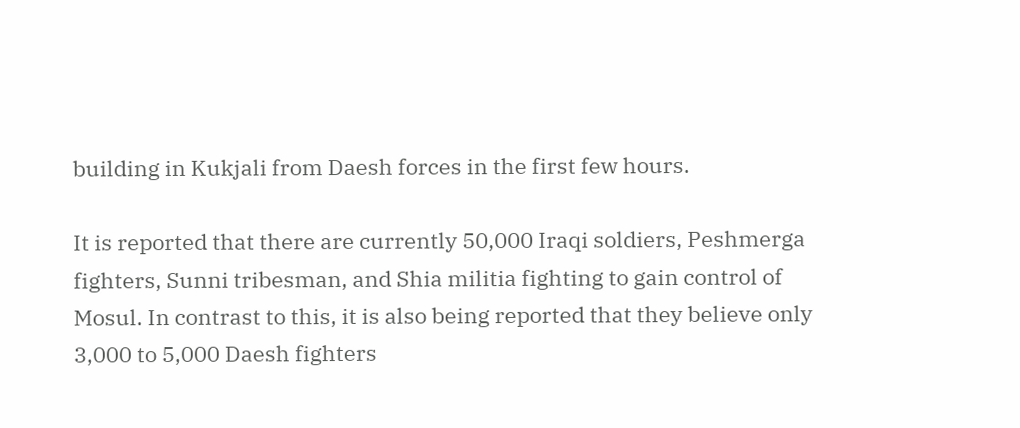building in Kukjali from Daesh forces in the first few hours.

It is reported that there are currently 50,000 Iraqi soldiers, Peshmerga fighters, Sunni tribesman, and Shia militia fighting to gain control of Mosul. In contrast to this, it is also being reported that they believe only 3,000 to 5,000 Daesh fighters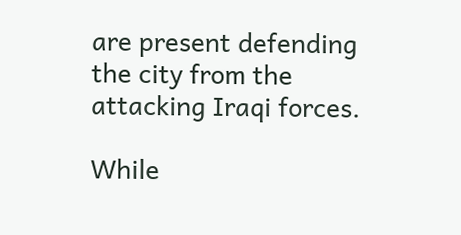are present defending the city from the attacking Iraqi forces.

While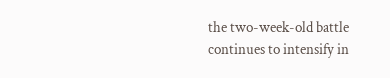the two-week-old battle continues to intensify in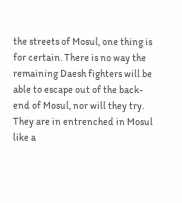the streets of Mosul, one thing is for certain. There is no way the remaining Daesh fighters will be able to escape out of the back-end of Mosul, nor will they try. They are in entrenched in Mosul like a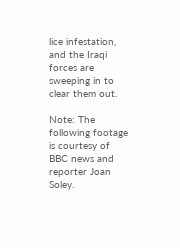lice infestation, and the Iraqi forces are sweeping in to clear them out.

Note: The following footage is courtesy of BBC news and reporter Joan Soley.